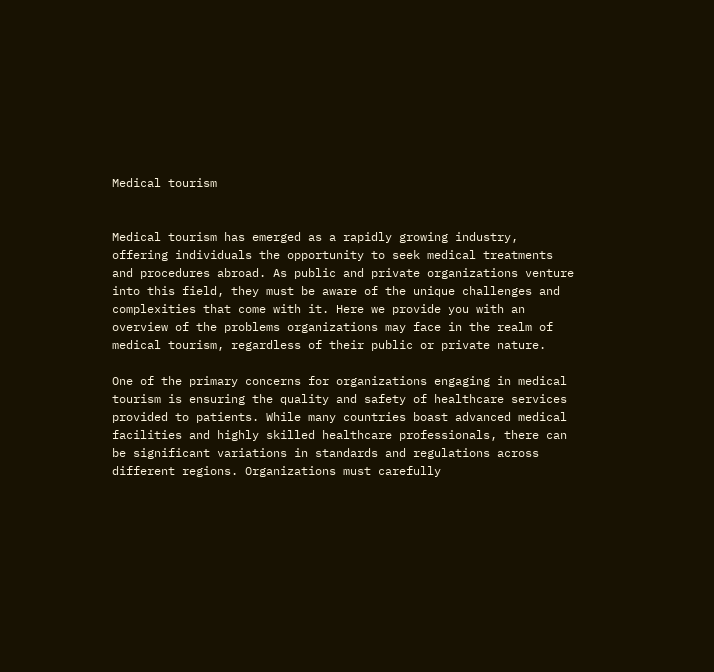Medical tourism


Medical tourism has emerged as a rapidly growing industry, offering individuals the opportunity to seek medical treatments and procedures abroad. As public and private organizations venture into this field, they must be aware of the unique challenges and complexities that come with it. Here we provide you with an overview of the problems organizations may face in the realm of medical tourism, regardless of their public or private nature.

One of the primary concerns for organizations engaging in medical tourism is ensuring the quality and safety of healthcare services provided to patients. While many countries boast advanced medical facilities and highly skilled healthcare professionals, there can be significant variations in standards and regulations across different regions. Organizations must carefully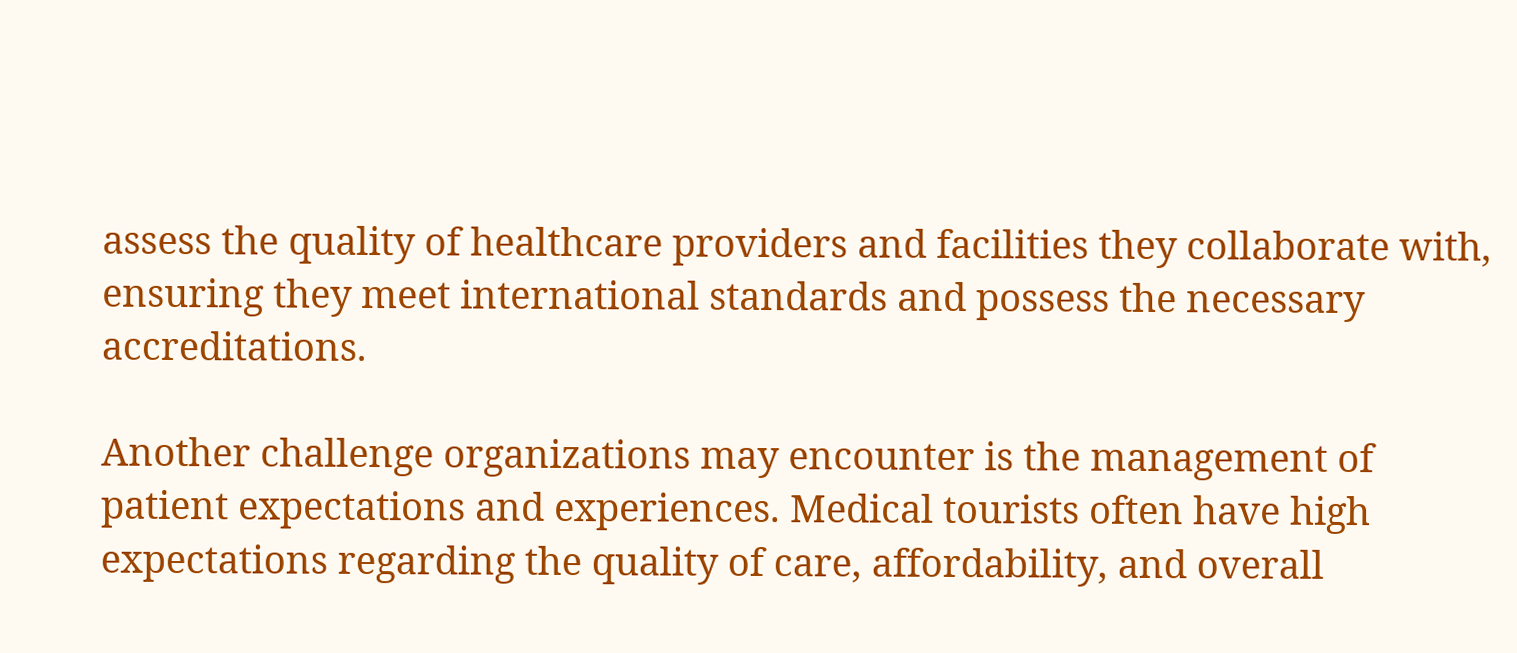assess the quality of healthcare providers and facilities they collaborate with, ensuring they meet international standards and possess the necessary accreditations.

Another challenge organizations may encounter is the management of patient expectations and experiences. Medical tourists often have high expectations regarding the quality of care, affordability, and overall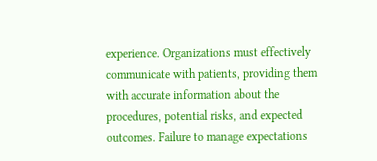experience. Organizations must effectively communicate with patients, providing them with accurate information about the procedures, potential risks, and expected outcomes. Failure to manage expectations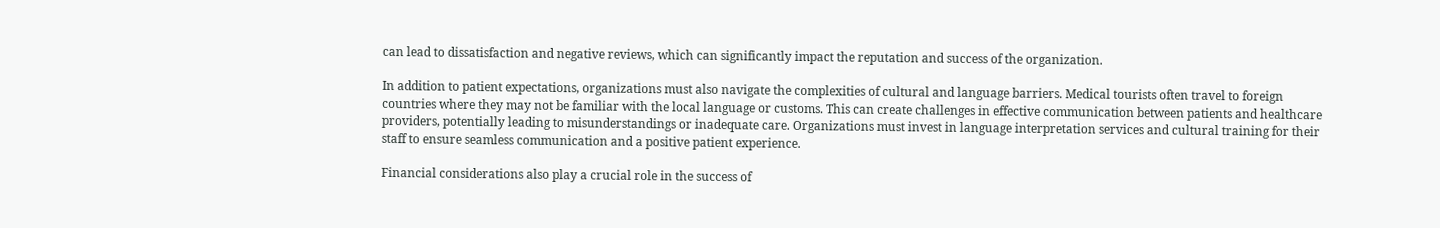can lead to dissatisfaction and negative reviews, which can significantly impact the reputation and success of the organization.

In addition to patient expectations, organizations must also navigate the complexities of cultural and language barriers. Medical tourists often travel to foreign countries where they may not be familiar with the local language or customs. This can create challenges in effective communication between patients and healthcare providers, potentially leading to misunderstandings or inadequate care. Organizations must invest in language interpretation services and cultural training for their staff to ensure seamless communication and a positive patient experience.

Financial considerations also play a crucial role in the success of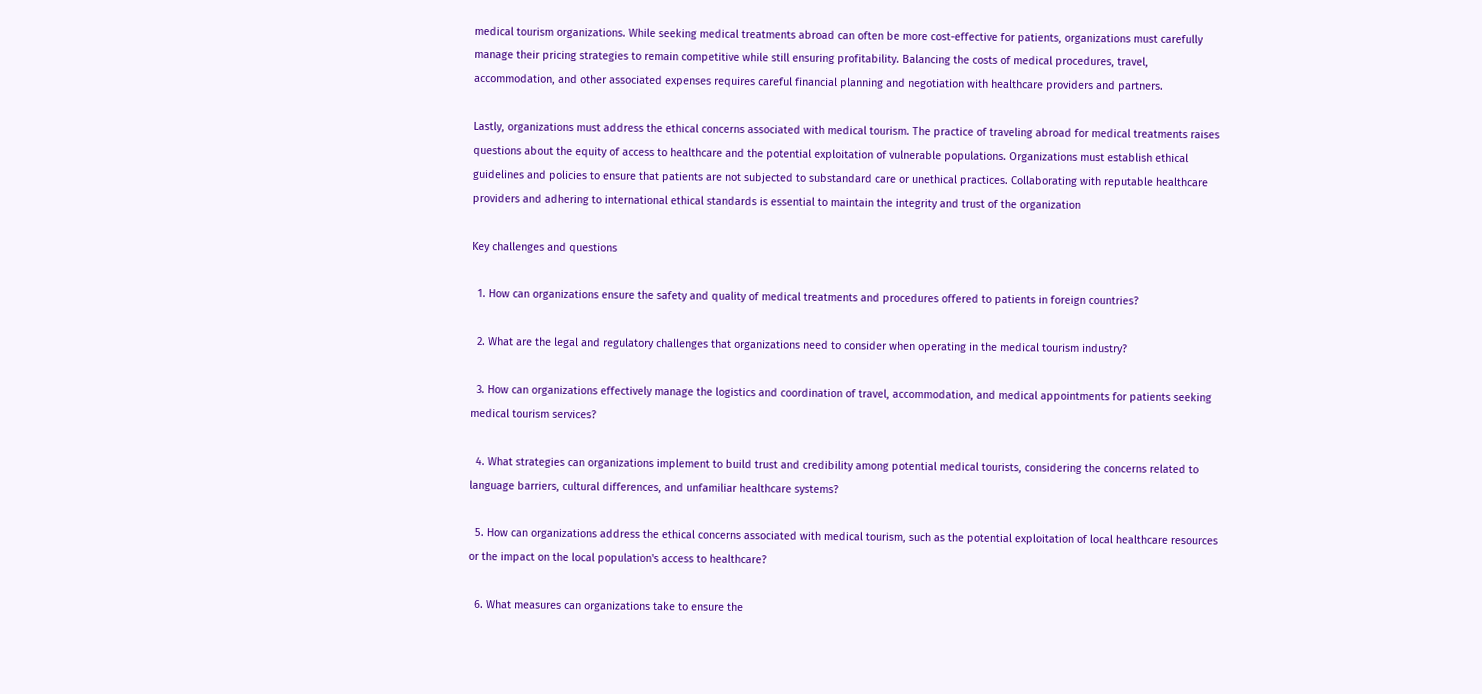medical tourism organizations. While seeking medical treatments abroad can often be more cost-effective for patients, organizations must carefully manage their pricing strategies to remain competitive while still ensuring profitability. Balancing the costs of medical procedures, travel, accommodation, and other associated expenses requires careful financial planning and negotiation with healthcare providers and partners.

Lastly, organizations must address the ethical concerns associated with medical tourism. The practice of traveling abroad for medical treatments raises questions about the equity of access to healthcare and the potential exploitation of vulnerable populations. Organizations must establish ethical guidelines and policies to ensure that patients are not subjected to substandard care or unethical practices. Collaborating with reputable healthcare providers and adhering to international ethical standards is essential to maintain the integrity and trust of the organization

Key challenges and questions

  1. How can organizations ensure the safety and quality of medical treatments and procedures offered to patients in foreign countries?

  2. What are the legal and regulatory challenges that organizations need to consider when operating in the medical tourism industry?

  3. How can organizations effectively manage the logistics and coordination of travel, accommodation, and medical appointments for patients seeking medical tourism services?

  4. What strategies can organizations implement to build trust and credibility among potential medical tourists, considering the concerns related to language barriers, cultural differences, and unfamiliar healthcare systems?

  5. How can organizations address the ethical concerns associated with medical tourism, such as the potential exploitation of local healthcare resources or the impact on the local population's access to healthcare?

  6. What measures can organizations take to ensure the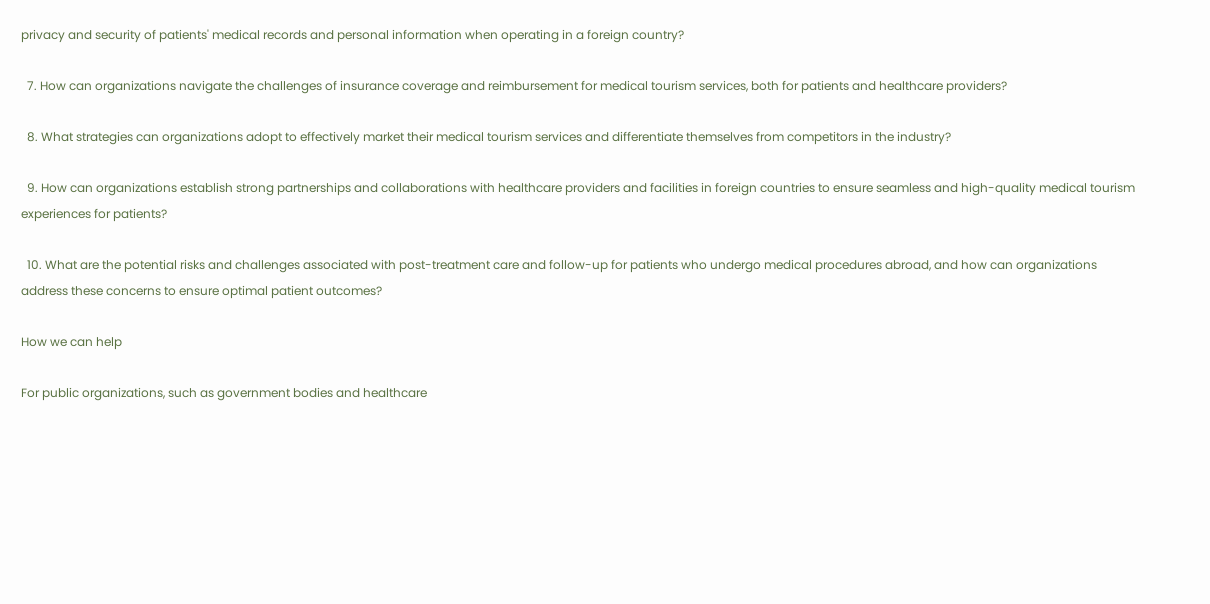privacy and security of patients' medical records and personal information when operating in a foreign country?

  7. How can organizations navigate the challenges of insurance coverage and reimbursement for medical tourism services, both for patients and healthcare providers?

  8. What strategies can organizations adopt to effectively market their medical tourism services and differentiate themselves from competitors in the industry?

  9. How can organizations establish strong partnerships and collaborations with healthcare providers and facilities in foreign countries to ensure seamless and high-quality medical tourism experiences for patients?

  10. What are the potential risks and challenges associated with post-treatment care and follow-up for patients who undergo medical procedures abroad, and how can organizations address these concerns to ensure optimal patient outcomes?

How we can help

For public organizations, such as government bodies and healthcare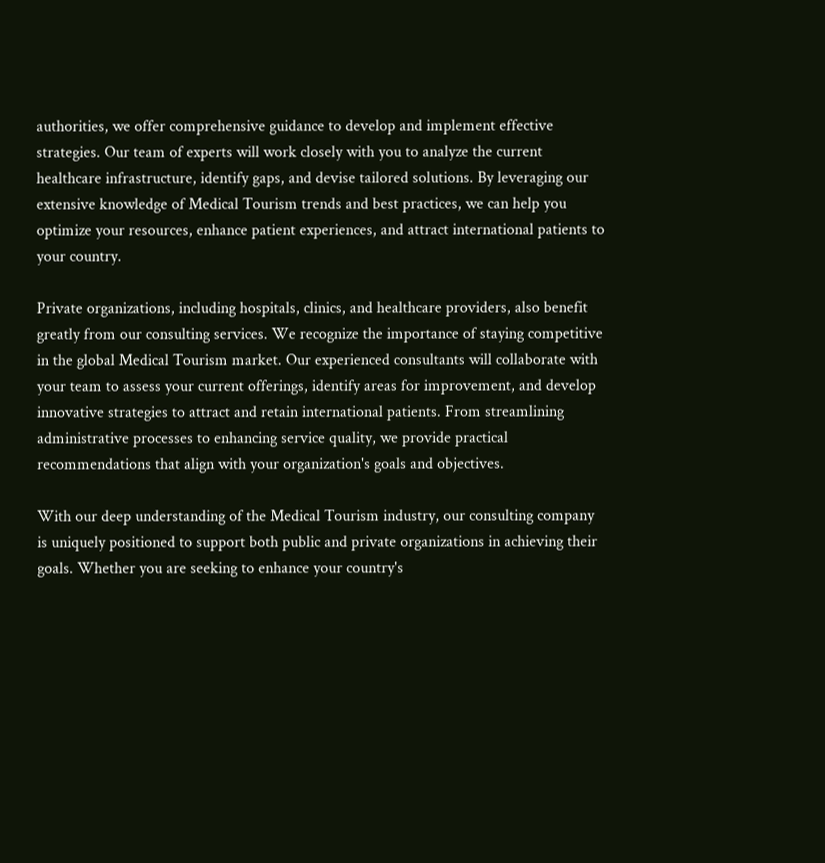authorities, we offer comprehensive guidance to develop and implement effective strategies. Our team of experts will work closely with you to analyze the current healthcare infrastructure, identify gaps, and devise tailored solutions. By leveraging our extensive knowledge of Medical Tourism trends and best practices, we can help you optimize your resources, enhance patient experiences, and attract international patients to your country.

Private organizations, including hospitals, clinics, and healthcare providers, also benefit greatly from our consulting services. We recognize the importance of staying competitive in the global Medical Tourism market. Our experienced consultants will collaborate with your team to assess your current offerings, identify areas for improvement, and develop innovative strategies to attract and retain international patients. From streamlining administrative processes to enhancing service quality, we provide practical recommendations that align with your organization's goals and objectives.

With our deep understanding of the Medical Tourism industry, our consulting company is uniquely positioned to support both public and private organizations in achieving their goals. Whether you are seeking to enhance your country's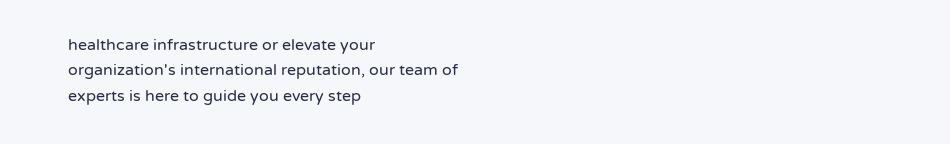healthcare infrastructure or elevate your organization's international reputation, our team of experts is here to guide you every step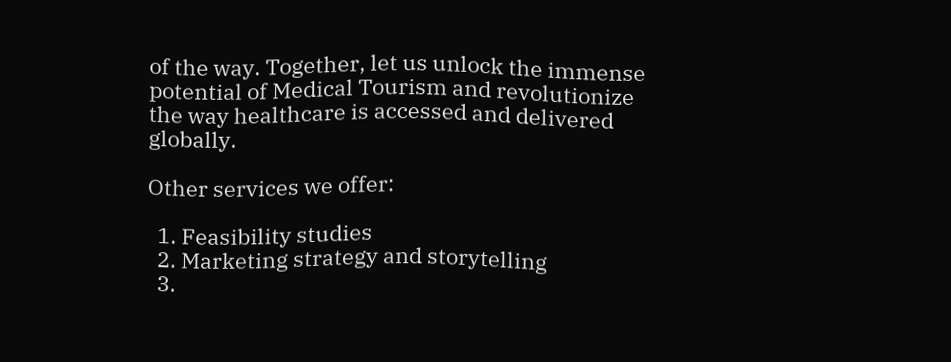of the way. Together, let us unlock the immense potential of Medical Tourism and revolutionize the way healthcare is accessed and delivered globally.

Other services we offer:

  1. Feasibility studies
  2. Marketing strategy and storytelling
  3.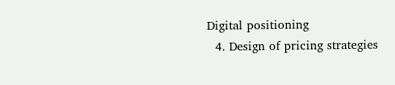Digital positioning
  4. Design of pricing strategies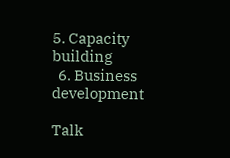5. Capacity building
  6. Business development

Talk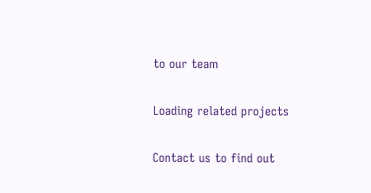to our team

Loading related projects

Contact us to find out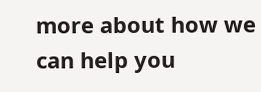more about how we can help you